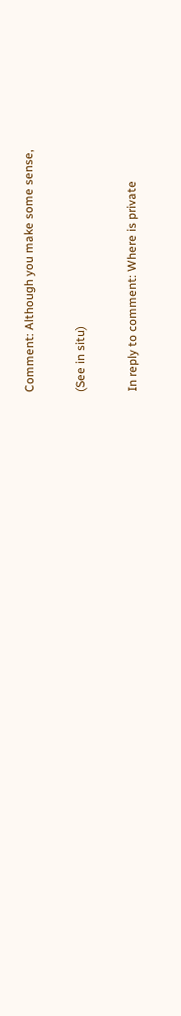Comment: Although you make some sense,

(See in situ)

In reply to comment: Where is private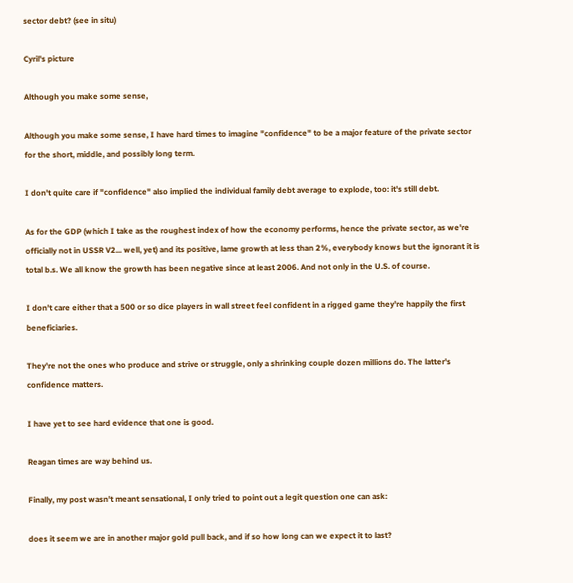sector debt? (see in situ)

Cyril's picture

Although you make some sense,

Although you make some sense, I have hard times to imagine "confidence" to be a major feature of the private sector for the short, middle, and possibly long term.

I don't quite care if "confidence" also implied the individual family debt average to explode, too: it's still debt.

As for the GDP (which I take as the roughest index of how the economy performs, hence the private sector, as we're officially not in USSR V2... well, yet) and its positive, lame growth at less than 2%, everybody knows but the ignorant it is total b.s. We all know the growth has been negative since at least 2006. And not only in the U.S. of course.

I don't care either that a 500 or so dice players in wall street feel confident in a rigged game they're happily the first beneficiaries.

They're not the ones who produce and strive or struggle, only a shrinking couple dozen millions do. The latter's confidence matters.

I have yet to see hard evidence that one is good.

Reagan times are way behind us.

Finally, my post wasn't meant sensational, I only tried to point out a legit question one can ask:

does it seem we are in another major gold pull back, and if so how long can we expect it to last?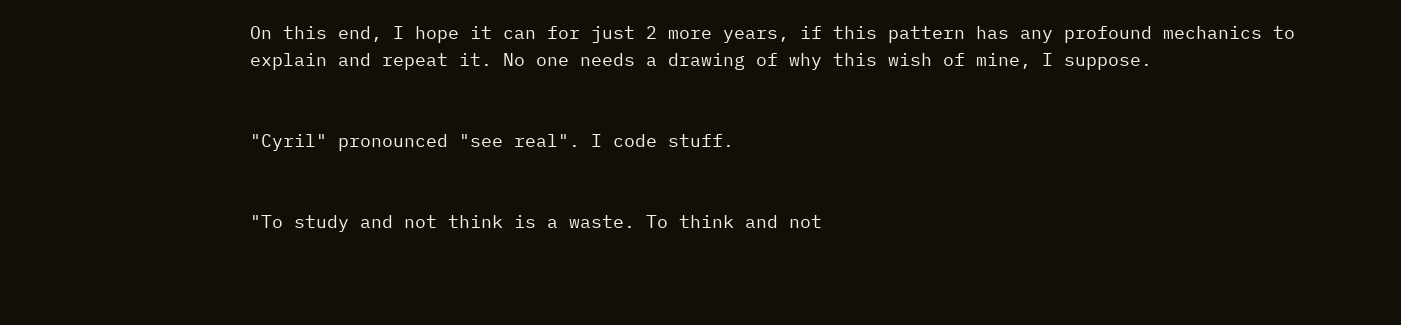On this end, I hope it can for just 2 more years, if this pattern has any profound mechanics to explain and repeat it. No one needs a drawing of why this wish of mine, I suppose.


"Cyril" pronounced "see real". I code stuff.


"To study and not think is a waste. To think and not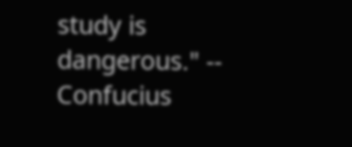study is dangerous." -- Confucius